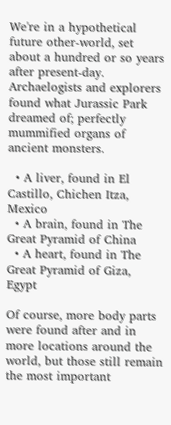We're in a hypothetical future other-world, set about a hundred or so years after present-day. Archaelogists and explorers found what Jurassic Park dreamed of; perfectly mummified organs of ancient monsters.

  • A liver, found in El Castillo, Chichen Itza, Mexico
  • A brain, found in The Great Pyramid of China
  • A heart, found in The Great Pyramid of Giza, Egypt

Of course, more body parts were found after and in more locations around the world, but those still remain the most important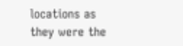locations as they were the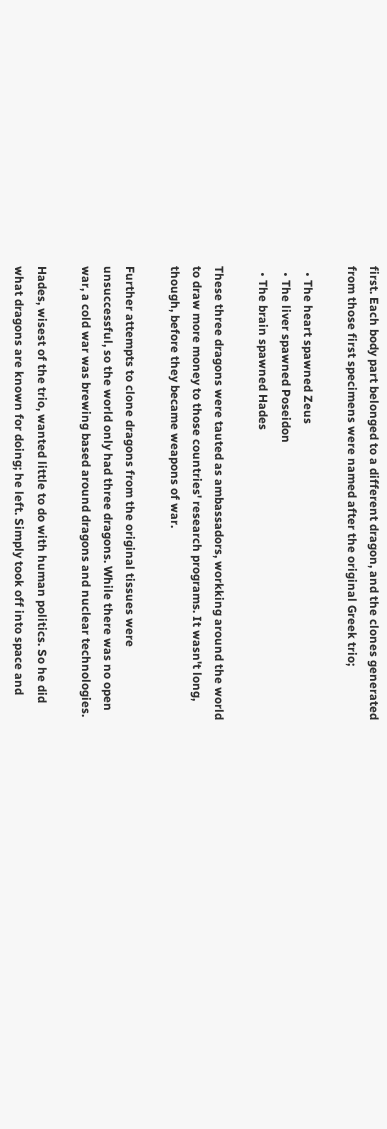first. Each body part belonged to a different dragon, and the clones generated from those first specimens were named after the original Greek trio;

  • The heart spawned Zeus
  • The liver spawned Poseidon
  • The brain spawned Hades

These three dragons were tauted as ambassadors, workking around the world to draw more money to those countries' research programs. It wasn't long, though, before they became weapons of war.

Further attempts to clone dragons from the original tissues were unsuccessful, so the world only had three dragons. While there was no open war, a cold war was brewing based around dragons and nuclear technologies.

Hades, wisest of the trio, wanted little to do with human politics. So he did what dragons are known for doing; he left. Simply took off into space and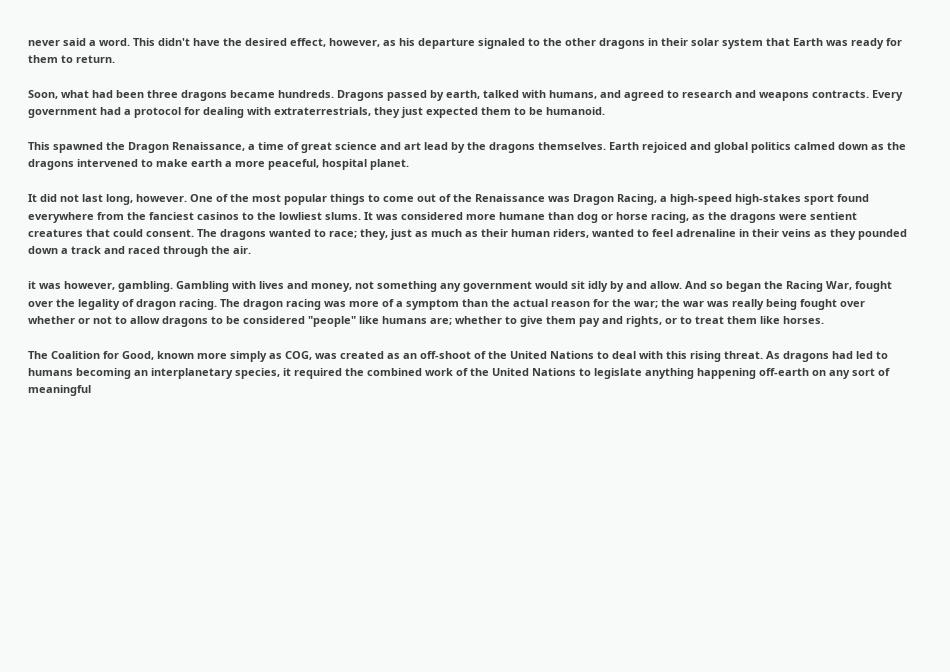never said a word. This didn't have the desired effect, however, as his departure signaled to the other dragons in their solar system that Earth was ready for them to return.

Soon, what had been three dragons became hundreds. Dragons passed by earth, talked with humans, and agreed to research and weapons contracts. Every government had a protocol for dealing with extraterrestrials, they just expected them to be humanoid.

This spawned the Dragon Renaissance, a time of great science and art lead by the dragons themselves. Earth rejoiced and global politics calmed down as the dragons intervened to make earth a more peaceful, hospital planet.

It did not last long, however. One of the most popular things to come out of the Renaissance was Dragon Racing, a high-speed high-stakes sport found everywhere from the fanciest casinos to the lowliest slums. It was considered more humane than dog or horse racing, as the dragons were sentient creatures that could consent. The dragons wanted to race; they, just as much as their human riders, wanted to feel adrenaline in their veins as they pounded down a track and raced through the air.

it was however, gambling. Gambling with lives and money, not something any government would sit idly by and allow. And so began the Racing War, fought over the legality of dragon racing. The dragon racing was more of a symptom than the actual reason for the war; the war was really being fought over whether or not to allow dragons to be considered "people" like humans are; whether to give them pay and rights, or to treat them like horses.

The Coalition for Good, known more simply as COG, was created as an off-shoot of the United Nations to deal with this rising threat. As dragons had led to humans becoming an interplanetary species, it required the combined work of the United Nations to legislate anything happening off-earth on any sort of meaningful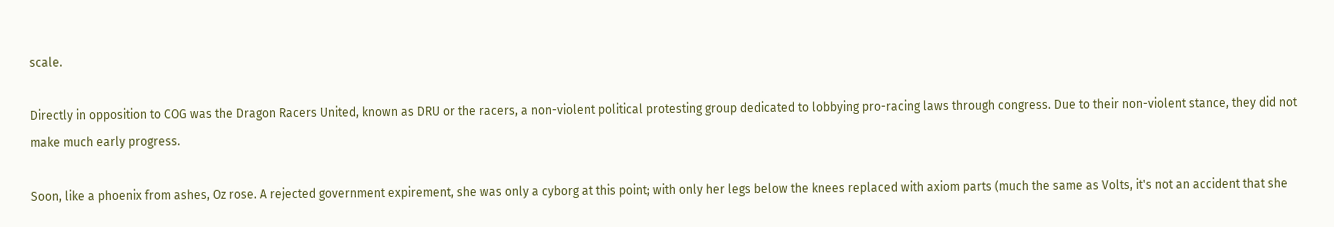scale.

Directly in opposition to COG was the Dragon Racers United, known as DRU or the racers, a non-violent political protesting group dedicated to lobbying pro-racing laws through congress. Due to their non-violent stance, they did not make much early progress.

Soon, like a phoenix from ashes, Oz rose. A rejected government expirement, she was only a cyborg at this point; with only her legs below the knees replaced with axiom parts (much the same as Volts, it's not an accident that she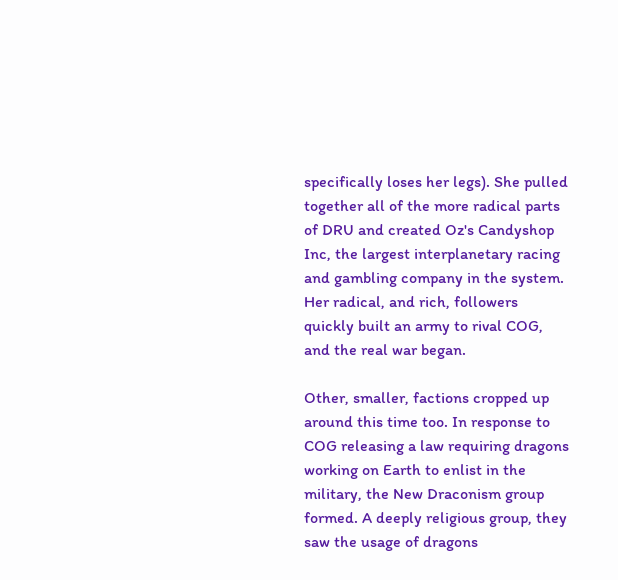specifically loses her legs). She pulled together all of the more radical parts of DRU and created Oz's Candyshop Inc, the largest interplanetary racing and gambling company in the system. Her radical, and rich, followers quickly built an army to rival COG, and the real war began.

Other, smaller, factions cropped up around this time too. In response to COG releasing a law requiring dragons working on Earth to enlist in the military, the New Draconism group formed. A deeply religious group, they saw the usage of dragons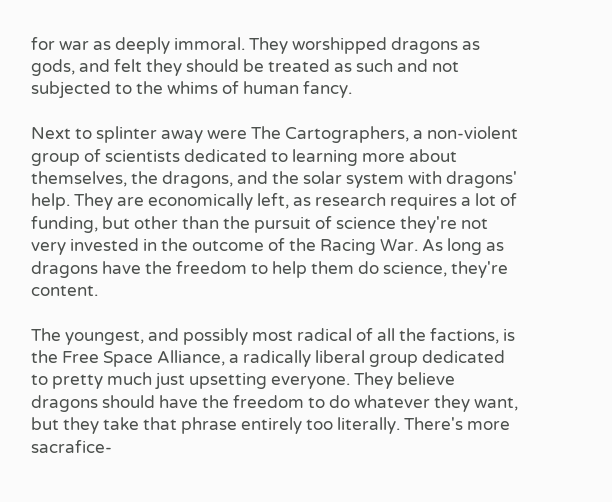for war as deeply immoral. They worshipped dragons as gods, and felt they should be treated as such and not subjected to the whims of human fancy.

Next to splinter away were The Cartographers, a non-violent group of scientists dedicated to learning more about themselves, the dragons, and the solar system with dragons' help. They are economically left, as research requires a lot of funding, but other than the pursuit of science they're not very invested in the outcome of the Racing War. As long as dragons have the freedom to help them do science, they're content.

The youngest, and possibly most radical of all the factions, is the Free Space Alliance, a radically liberal group dedicated to pretty much just upsetting everyone. They believe dragons should have the freedom to do whatever they want, but they take that phrase entirely too literally. There's more sacrafice-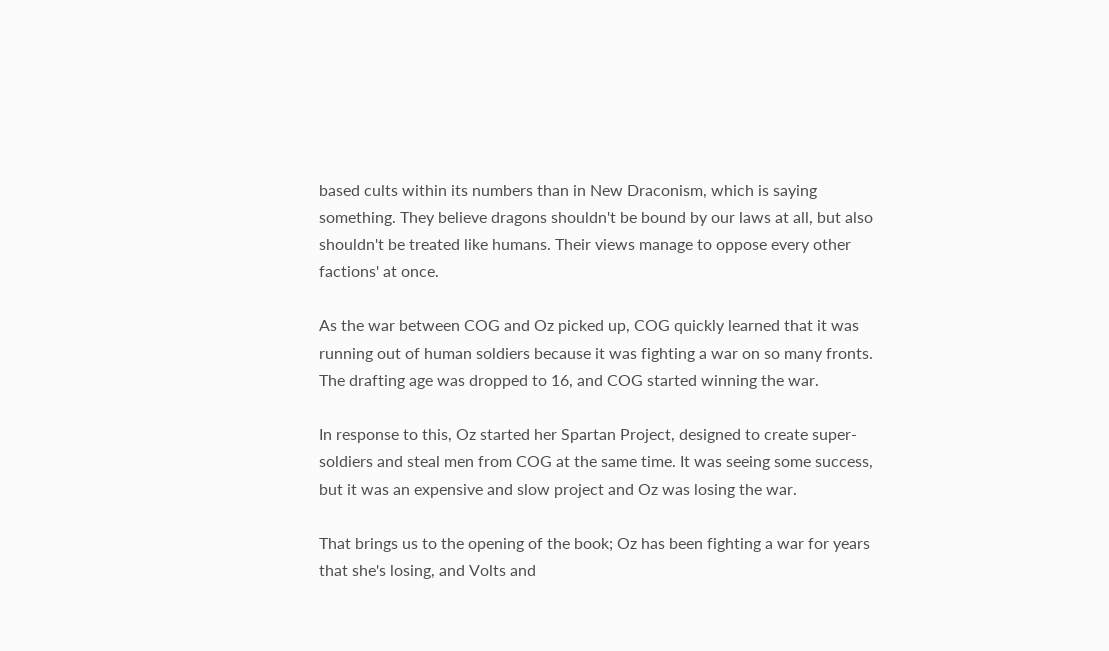based cults within its numbers than in New Draconism, which is saying something. They believe dragons shouldn't be bound by our laws at all, but also shouldn't be treated like humans. Their views manage to oppose every other factions' at once.

As the war between COG and Oz picked up, COG quickly learned that it was running out of human soldiers because it was fighting a war on so many fronts. The drafting age was dropped to 16, and COG started winning the war.

In response to this, Oz started her Spartan Project, designed to create super-soldiers and steal men from COG at the same time. It was seeing some success, but it was an expensive and slow project and Oz was losing the war.

That brings us to the opening of the book; Oz has been fighting a war for years that she's losing, and Volts and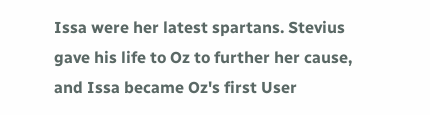Issa were her latest spartans. Stevius gave his life to Oz to further her cause, and Issa became Oz's first User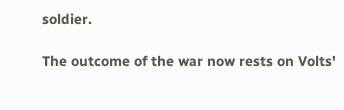soldier.

The outcome of the war now rests on Volts'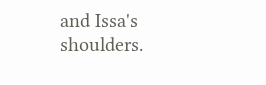and Issa's shoulders.